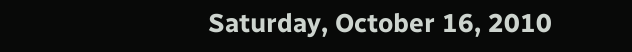Saturday, October 16, 2010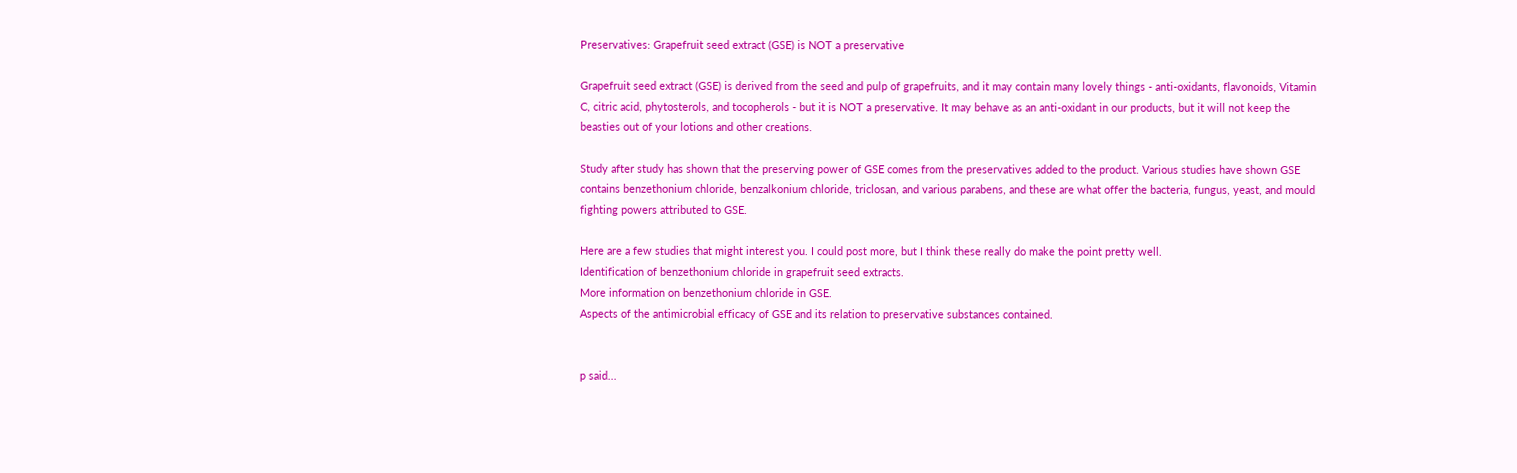Preservatives: Grapefruit seed extract (GSE) is NOT a preservative

Grapefruit seed extract (GSE) is derived from the seed and pulp of grapefruits, and it may contain many lovely things - anti-oxidants, flavonoids, Vitamin C, citric acid, phytosterols, and tocopherols - but it is NOT a preservative. It may behave as an anti-oxidant in our products, but it will not keep the beasties out of your lotions and other creations.

Study after study has shown that the preserving power of GSE comes from the preservatives added to the product. Various studies have shown GSE contains benzethonium chloride, benzalkonium chloride, triclosan, and various parabens, and these are what offer the bacteria, fungus, yeast, and mould fighting powers attributed to GSE.

Here are a few studies that might interest you. I could post more, but I think these really do make the point pretty well.
Identification of benzethonium chloride in grapefruit seed extracts.
More information on benzethonium chloride in GSE.
Aspects of the antimicrobial efficacy of GSE and its relation to preservative substances contained.


p said...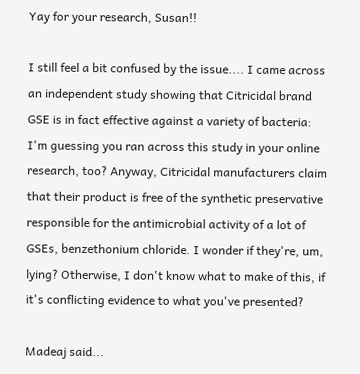Yay for your research, Susan!!

I still feel a bit confused by the issue.... I came across an independent study showing that Citricidal brand GSE is in fact effective against a variety of bacteria:
I'm guessing you ran across this study in your online research, too? Anyway, Citricidal manufacturers claim that their product is free of the synthetic preservative responsible for the antimicrobial activity of a lot of GSEs, benzethonium chloride. I wonder if they're, um, lying? Otherwise, I don't know what to make of this, if it's conflicting evidence to what you've presented?

Madeaj said...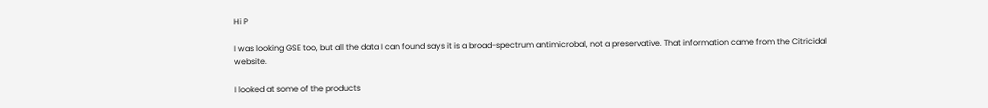Hi P

I was looking GSE too, but all the data I can found says it is a broad-spectrum antimicrobal, not a preservative. That information came from the Citricidal website.

I looked at some of the products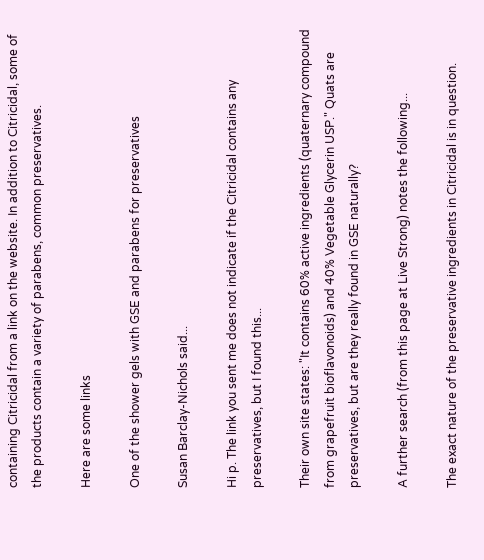containing Citricidal from a link on the website. In addition to Citricidal, some of the products contain a variety of parabens, common preservatives.

Here are some links

One of the shower gels with GSE and parabens for preservatives

Susan Barclay-Nichols said...

Hi p. The link you sent me does not indicate if the Citricidal contains any preservatives, but I found this...

Their own site states: "It contains 60% active ingredients (quaternary compound from grapefruit bioflavonoids) and 40% Vegetable Glycerin USP." Quats are preservatives, but are they really found in GSE naturally?

A further search (from this page at Live Strong) notes the following...

The exact nature of the preservative ingredients in Citricidal is in question.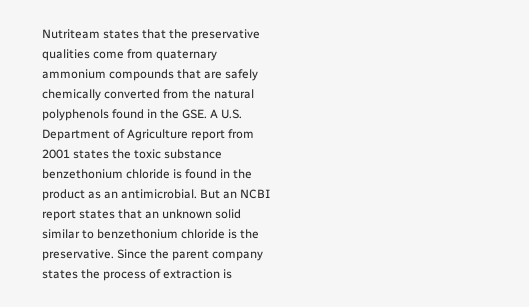Nutriteam states that the preservative qualities come from quaternary ammonium compounds that are safely chemically converted from the natural polyphenols found in the GSE. A U.S. Department of Agriculture report from 2001 states the toxic substance benzethonium chloride is found in the product as an antimicrobial. But an NCBI report states that an unknown solid similar to benzethonium chloride is the preservative. Since the parent company states the process of extraction is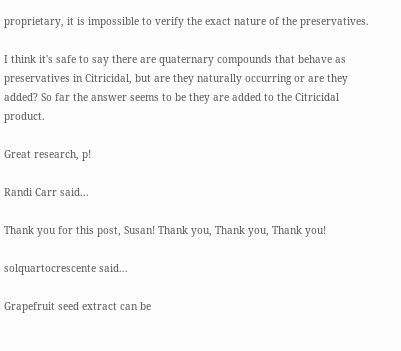proprietary, it is impossible to verify the exact nature of the preservatives.

I think it's safe to say there are quaternary compounds that behave as preservatives in Citricidal, but are they naturally occurring or are they added? So far the answer seems to be they are added to the Citricidal product.

Great research, p!

Randi Carr said...

Thank you for this post, Susan! Thank you, Thank you, Thank you!

solquartocrescente said...

Grapefruit seed extract can be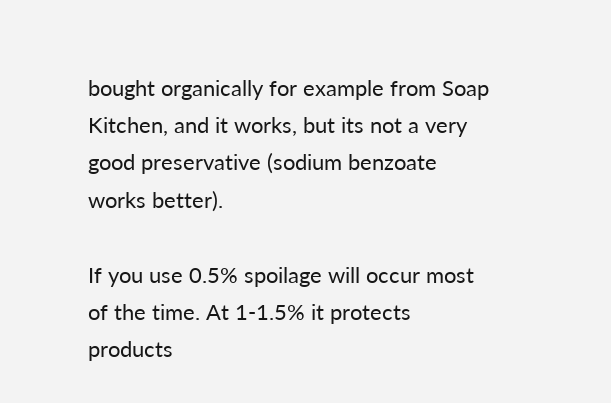bought organically for example from Soap Kitchen, and it works, but its not a very good preservative (sodium benzoate works better).

If you use 0.5% spoilage will occur most of the time. At 1-1.5% it protects products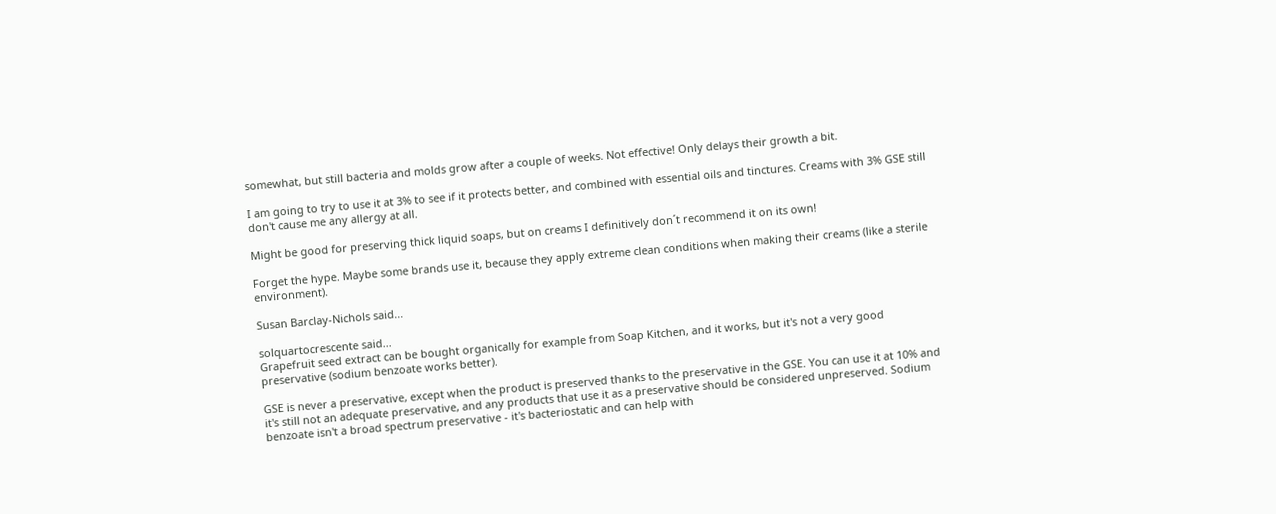somewhat, but still bacteria and molds grow after a couple of weeks. Not effective! Only delays their growth a bit.

I am going to try to use it at 3% to see if it protects better, and combined with essential oils and tinctures. Creams with 3% GSE still don't cause me any allergy at all.

Might be good for preserving thick liquid soaps, but on creams I definitively don´t recommend it on its own!

Forget the hype. Maybe some brands use it, because they apply extreme clean conditions when making their creams (like a sterile environment).

Susan Barclay-Nichols said...

solquartocrescente said...
Grapefruit seed extract can be bought organically for example from Soap Kitchen, and it works, but it's not a very good preservative (sodium benzoate works better).

GSE is never a preservative, except when the product is preserved thanks to the preservative in the GSE. You can use it at 10% and it's still not an adequate preservative, and any products that use it as a preservative should be considered unpreserved. Sodium benzoate isn't a broad spectrum preservative - it's bacteriostatic and can help with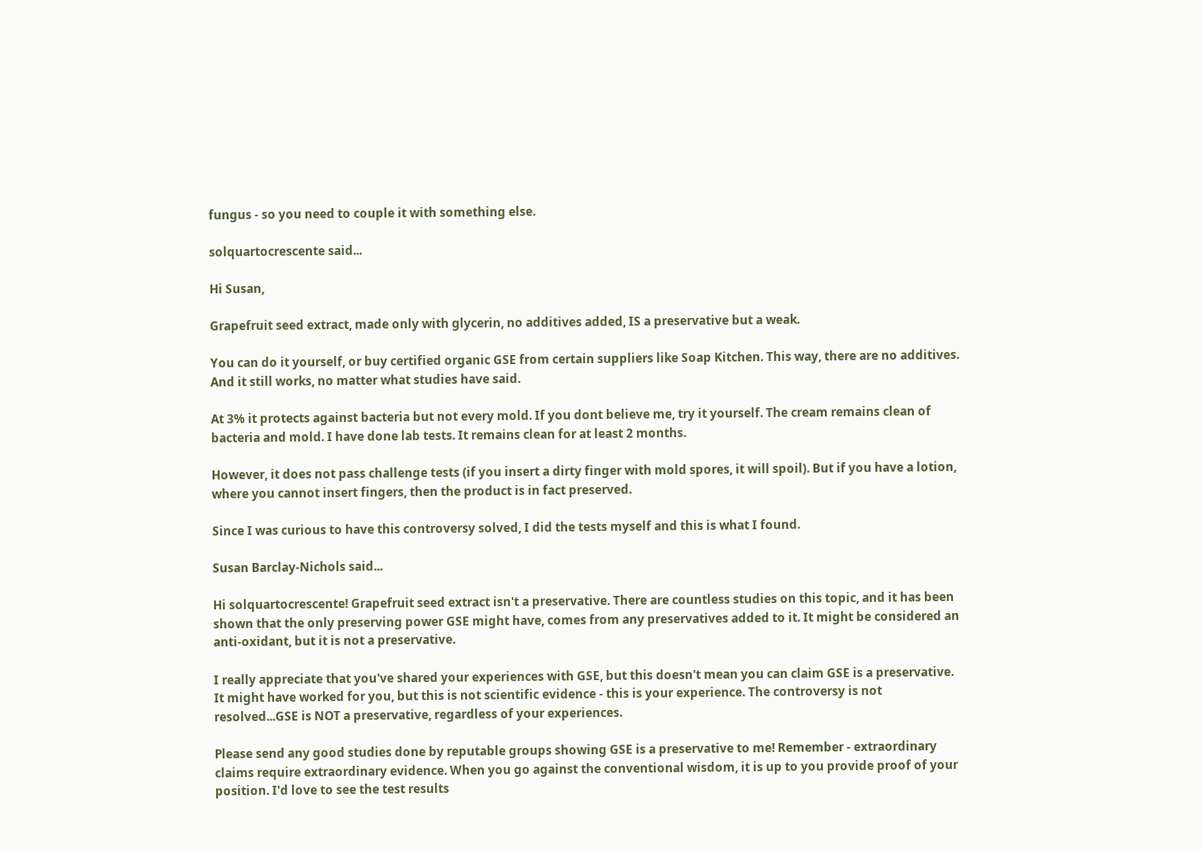fungus - so you need to couple it with something else.

solquartocrescente said...

Hi Susan,

Grapefruit seed extract, made only with glycerin, no additives added, IS a preservative but a weak.

You can do it yourself, or buy certified organic GSE from certain suppliers like Soap Kitchen. This way, there are no additives. And it still works, no matter what studies have said.

At 3% it protects against bacteria but not every mold. If you dont believe me, try it yourself. The cream remains clean of bacteria and mold. I have done lab tests. It remains clean for at least 2 months.

However, it does not pass challenge tests (if you insert a dirty finger with mold spores, it will spoil). But if you have a lotion, where you cannot insert fingers, then the product is in fact preserved.

Since I was curious to have this controversy solved, I did the tests myself and this is what I found.

Susan Barclay-Nichols said...

Hi solquartocrescente! Grapefruit seed extract isn't a preservative. There are countless studies on this topic, and it has been shown that the only preserving power GSE might have, comes from any preservatives added to it. It might be considered an anti-oxidant, but it is not a preservative.

I really appreciate that you've shared your experiences with GSE, but this doesn't mean you can claim GSE is a preservative. It might have worked for you, but this is not scientific evidence - this is your experience. The controversy is not resolved...GSE is NOT a preservative, regardless of your experiences.

Please send any good studies done by reputable groups showing GSE is a preservative to me! Remember - extraordinary claims require extraordinary evidence. When you go against the conventional wisdom, it is up to you provide proof of your position. I'd love to see the test results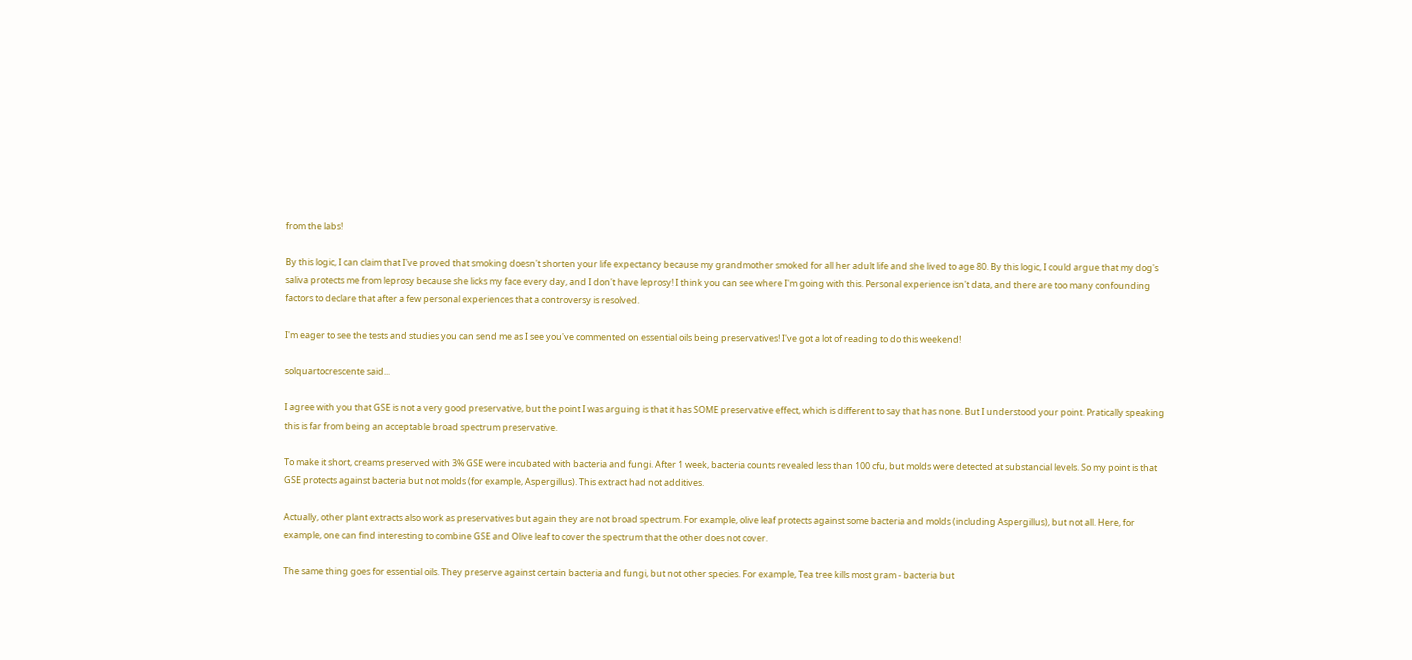from the labs!

By this logic, I can claim that I've proved that smoking doesn't shorten your life expectancy because my grandmother smoked for all her adult life and she lived to age 80. By this logic, I could argue that my dog's saliva protects me from leprosy because she licks my face every day, and I don't have leprosy! I think you can see where I'm going with this. Personal experience isn't data, and there are too many confounding factors to declare that after a few personal experiences that a controversy is resolved.

I'm eager to see the tests and studies you can send me as I see you've commented on essential oils being preservatives! I've got a lot of reading to do this weekend!

solquartocrescente said...

I agree with you that GSE is not a very good preservative, but the point I was arguing is that it has SOME preservative effect, which is different to say that has none. But I understood your point. Pratically speaking this is far from being an acceptable broad spectrum preservative.

To make it short, creams preserved with 3% GSE were incubated with bacteria and fungi. After 1 week, bacteria counts revealed less than 100 cfu, but molds were detected at substancial levels. So my point is that GSE protects against bacteria but not molds (for example, Aspergillus). This extract had not additives.

Actually, other plant extracts also work as preservatives but again they are not broad spectrum. For example, olive leaf protects against some bacteria and molds (including Aspergillus), but not all. Here, for example, one can find interesting to combine GSE and Olive leaf to cover the spectrum that the other does not cover.

The same thing goes for essential oils. They preserve against certain bacteria and fungi, but not other species. For example, Tea tree kills most gram - bacteria but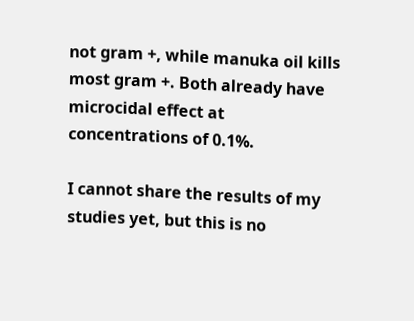not gram +, while manuka oil kills most gram +. Both already have microcidal effect at concentrations of 0.1%.

I cannot share the results of my studies yet, but this is no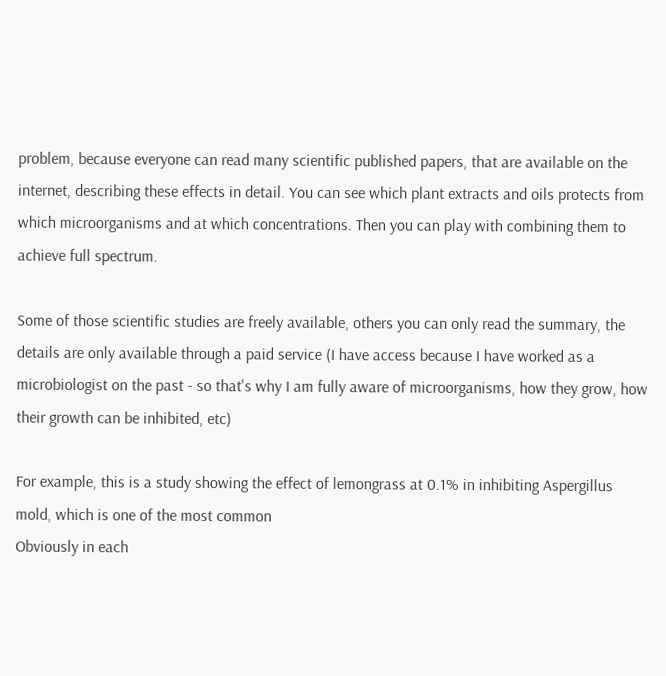problem, because everyone can read many scientific published papers, that are available on the internet, describing these effects in detail. You can see which plant extracts and oils protects from which microorganisms and at which concentrations. Then you can play with combining them to achieve full spectrum.

Some of those scientific studies are freely available, others you can only read the summary, the details are only available through a paid service (I have access because I have worked as a microbiologist on the past - so that's why I am fully aware of microorganisms, how they grow, how their growth can be inhibited, etc)

For example, this is a study showing the effect of lemongrass at 0.1% in inhibiting Aspergillus mold, which is one of the most common
Obviously in each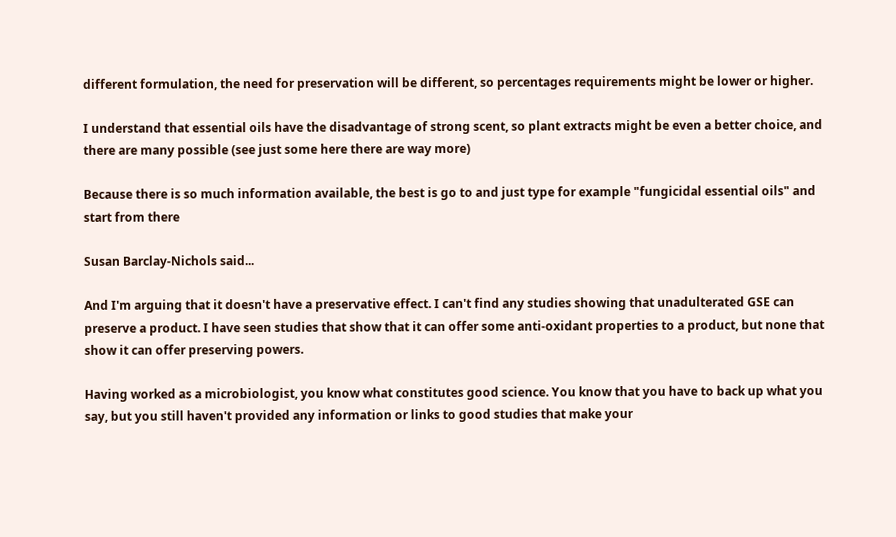different formulation, the need for preservation will be different, so percentages requirements might be lower or higher.

I understand that essential oils have the disadvantage of strong scent, so plant extracts might be even a better choice, and there are many possible (see just some here there are way more)

Because there is so much information available, the best is go to and just type for example "fungicidal essential oils" and start from there

Susan Barclay-Nichols said...

And I'm arguing that it doesn't have a preservative effect. I can't find any studies showing that unadulterated GSE can preserve a product. I have seen studies that show that it can offer some anti-oxidant properties to a product, but none that show it can offer preserving powers.

Having worked as a microbiologist, you know what constitutes good science. You know that you have to back up what you say, but you still haven't provided any information or links to good studies that make your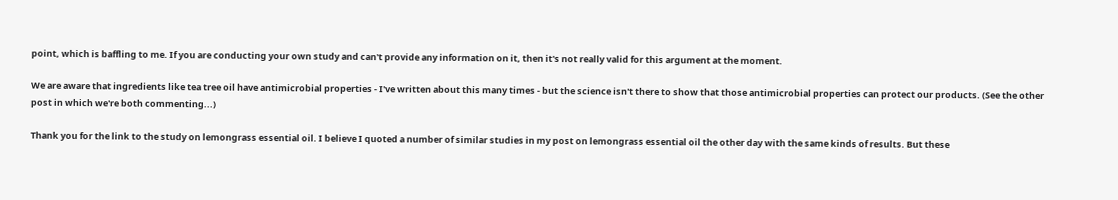point, which is baffling to me. If you are conducting your own study and can't provide any information on it, then it's not really valid for this argument at the moment.

We are aware that ingredients like tea tree oil have antimicrobial properties - I've written about this many times - but the science isn't there to show that those antimicrobial properties can protect our products. (See the other post in which we're both commenting...)

Thank you for the link to the study on lemongrass essential oil. I believe I quoted a number of similar studies in my post on lemongrass essential oil the other day with the same kinds of results. But these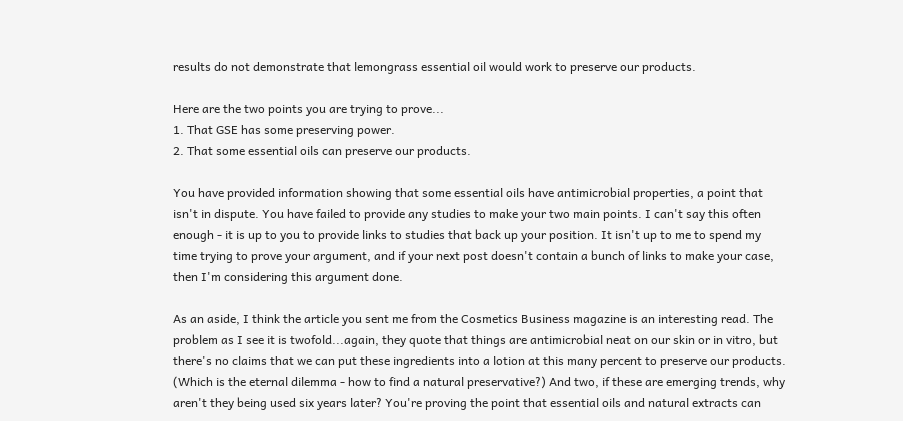results do not demonstrate that lemongrass essential oil would work to preserve our products.

Here are the two points you are trying to prove...
1. That GSE has some preserving power.
2. That some essential oils can preserve our products.

You have provided information showing that some essential oils have antimicrobial properties, a point that isn't in dispute. You have failed to provide any studies to make your two main points. I can't say this often enough - it is up to you to provide links to studies that back up your position. It isn't up to me to spend my time trying to prove your argument, and if your next post doesn't contain a bunch of links to make your case, then I'm considering this argument done.

As an aside, I think the article you sent me from the Cosmetics Business magazine is an interesting read. The problem as I see it is twofold...again, they quote that things are antimicrobial neat on our skin or in vitro, but there's no claims that we can put these ingredients into a lotion at this many percent to preserve our products. (Which is the eternal dilemma - how to find a natural preservative?) And two, if these are emerging trends, why aren't they being used six years later? You're proving the point that essential oils and natural extracts can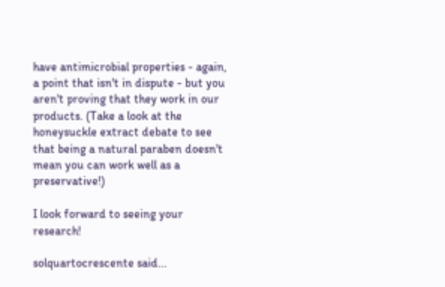have antimicrobial properties - again, a point that isn't in dispute - but you aren't proving that they work in our products. (Take a look at the honeysuckle extract debate to see that being a natural paraben doesn't mean you can work well as a preservative!)

I look forward to seeing your research!

solquartocrescente said...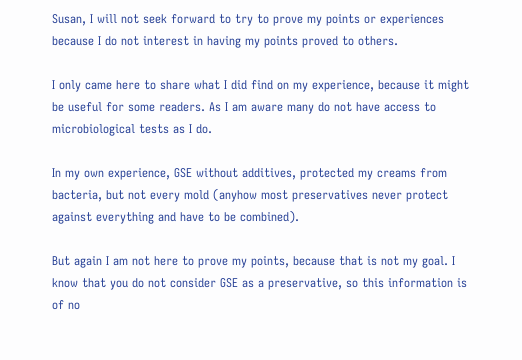Susan, I will not seek forward to try to prove my points or experiences because I do not interest in having my points proved to others.

I only came here to share what I did find on my experience, because it might be useful for some readers. As I am aware many do not have access to microbiological tests as I do.

In my own experience, GSE without additives, protected my creams from bacteria, but not every mold (anyhow most preservatives never protect against everything and have to be combined).

But again I am not here to prove my points, because that is not my goal. I know that you do not consider GSE as a preservative, so this information is of no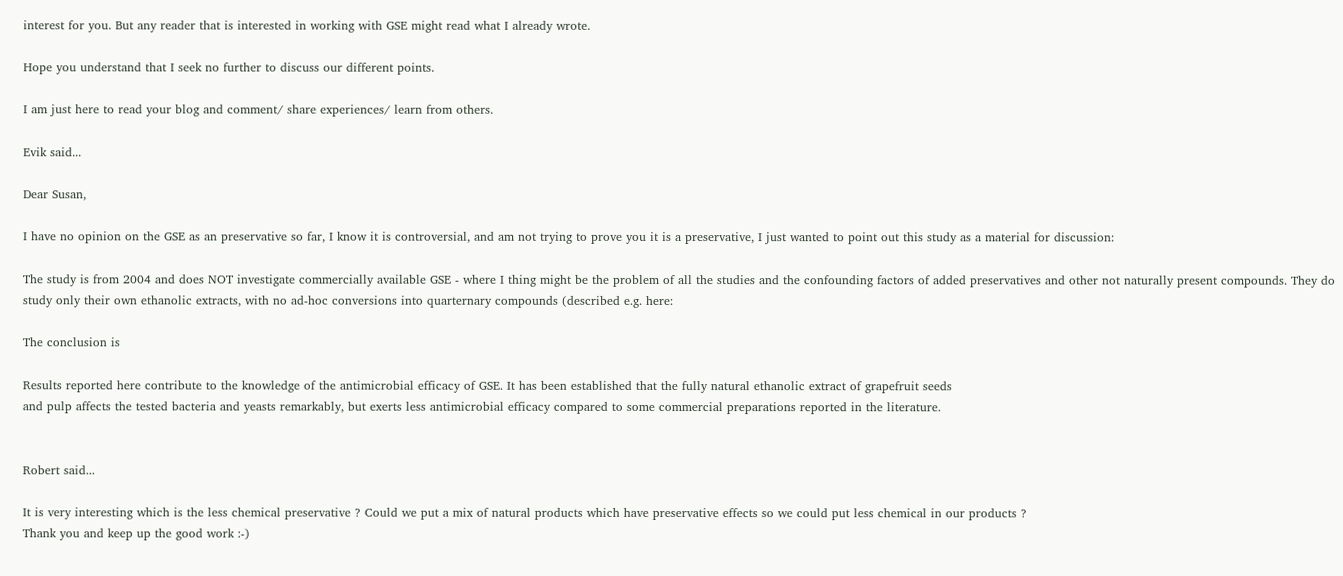interest for you. But any reader that is interested in working with GSE might read what I already wrote.

Hope you understand that I seek no further to discuss our different points.

I am just here to read your blog and comment/ share experiences/ learn from others.

Evik said...

Dear Susan,

I have no opinion on the GSE as an preservative so far, I know it is controversial, and am not trying to prove you it is a preservative, I just wanted to point out this study as a material for discussion:

The study is from 2004 and does NOT investigate commercially available GSE - where I thing might be the problem of all the studies and the confounding factors of added preservatives and other not naturally present compounds. They do study only their own ethanolic extracts, with no ad-hoc conversions into quarternary compounds (described e.g. here:

The conclusion is

Results reported here contribute to the knowledge of the antimicrobial efficacy of GSE. It has been established that the fully natural ethanolic extract of grapefruit seeds
and pulp affects the tested bacteria and yeasts remarkably, but exerts less antimicrobial efficacy compared to some commercial preparations reported in the literature.


Robert said...

It is very interesting which is the less chemical preservative ? Could we put a mix of natural products which have preservative effects so we could put less chemical in our products ?
Thank you and keep up the good work :-)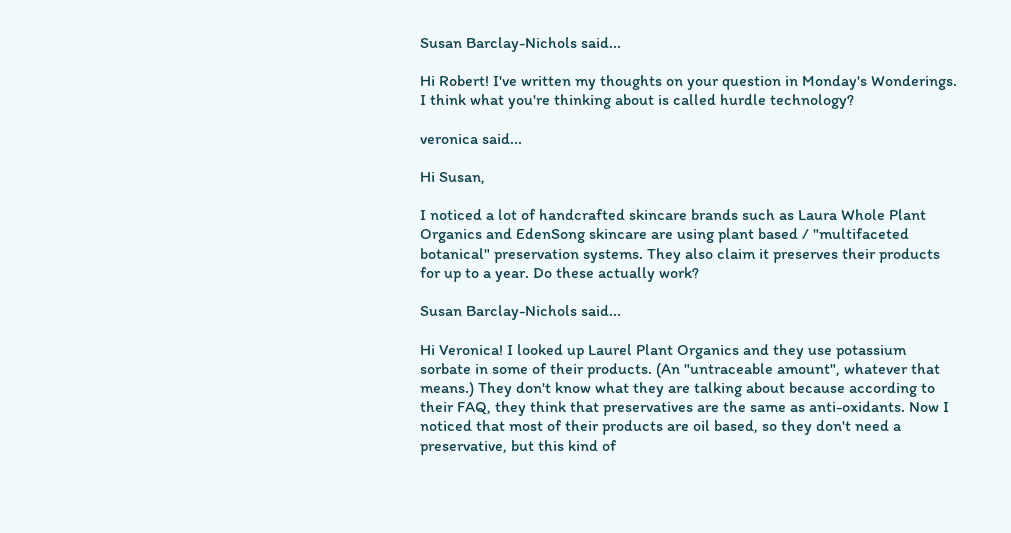Susan Barclay-Nichols said...

Hi Robert! I've written my thoughts on your question in Monday's Wonderings. I think what you're thinking about is called hurdle technology?

veronica said...

Hi Susan,

I noticed a lot of handcrafted skincare brands such as Laura Whole Plant Organics and EdenSong skincare are using plant based / "multifaceted botanical" preservation systems. They also claim it preserves their products for up to a year. Do these actually work?

Susan Barclay-Nichols said...

Hi Veronica! I looked up Laurel Plant Organics and they use potassium sorbate in some of their products. (An "untraceable amount", whatever that means.) They don't know what they are talking about because according to their FAQ, they think that preservatives are the same as anti-oxidants. Now I noticed that most of their products are oil based, so they don't need a preservative, but this kind of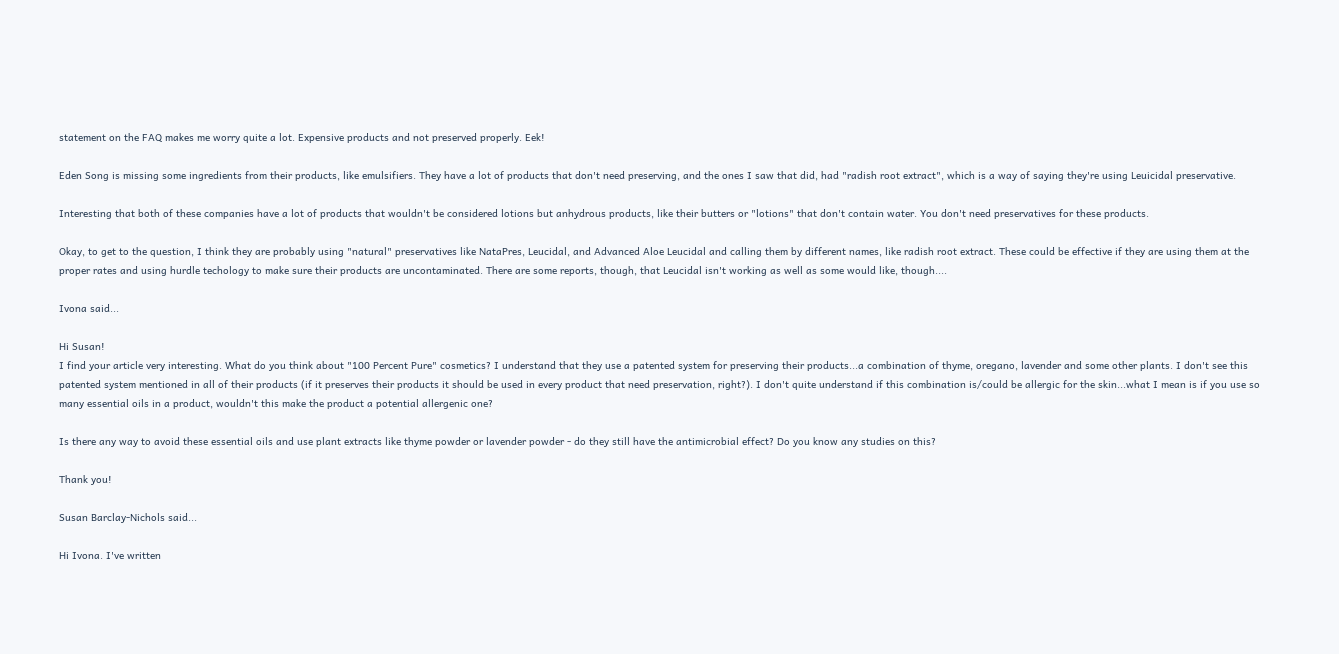statement on the FAQ makes me worry quite a lot. Expensive products and not preserved properly. Eek!

Eden Song is missing some ingredients from their products, like emulsifiers. They have a lot of products that don't need preserving, and the ones I saw that did, had "radish root extract", which is a way of saying they're using Leuicidal preservative.

Interesting that both of these companies have a lot of products that wouldn't be considered lotions but anhydrous products, like their butters or "lotions" that don't contain water. You don't need preservatives for these products.

Okay, to get to the question, I think they are probably using "natural" preservatives like NataPres, Leucidal, and Advanced Aloe Leucidal and calling them by different names, like radish root extract. These could be effective if they are using them at the proper rates and using hurdle techology to make sure their products are uncontaminated. There are some reports, though, that Leucidal isn't working as well as some would like, though....

Ivona said...

Hi Susan!
I find your article very interesting. What do you think about "100 Percent Pure" cosmetics? I understand that they use a patented system for preserving their products...a combination of thyme, oregano, lavender and some other plants. I don't see this patented system mentioned in all of their products (if it preserves their products it should be used in every product that need preservation, right?). I don't quite understand if this combination is/could be allergic for the skin...what I mean is if you use so many essential oils in a product, wouldn't this make the product a potential allergenic one?

Is there any way to avoid these essential oils and use plant extracts like thyme powder or lavender powder - do they still have the antimicrobial effect? Do you know any studies on this?

Thank you!

Susan Barclay-Nichols said...

Hi Ivona. I've written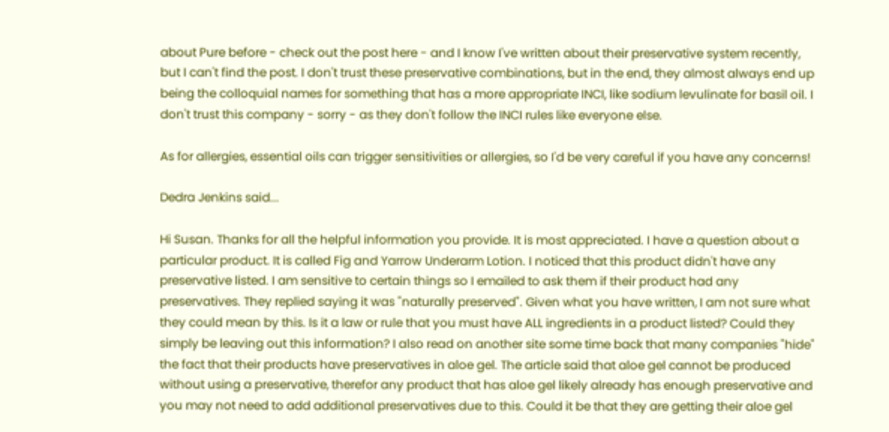about Pure before - check out the post here - and I know I've written about their preservative system recently, but I can't find the post. I don't trust these preservative combinations, but in the end, they almost always end up being the colloquial names for something that has a more appropriate INCI, like sodium levulinate for basil oil. I don't trust this company - sorry - as they don't follow the INCI rules like everyone else.

As for allergies, essential oils can trigger sensitivities or allergies, so I'd be very careful if you have any concerns!

Dedra Jenkins said...

Hi Susan. Thanks for all the helpful information you provide. It is most appreciated. I have a question about a particular product. It is called Fig and Yarrow Underarm Lotion. I noticed that this product didn't have any preservative listed. I am sensitive to certain things so I emailed to ask them if their product had any preservatives. They replied saying it was "naturally preserved". Given what you have written, I am not sure what they could mean by this. Is it a law or rule that you must have ALL ingredients in a product listed? Could they simply be leaving out this information? I also read on another site some time back that many companies "hide" the fact that their products have preservatives in aloe gel. The article said that aloe gel cannot be produced without using a preservative, therefor any product that has aloe gel likely already has enough preservative and you may not need to add additional preservatives due to this. Could it be that they are getting their aloe gel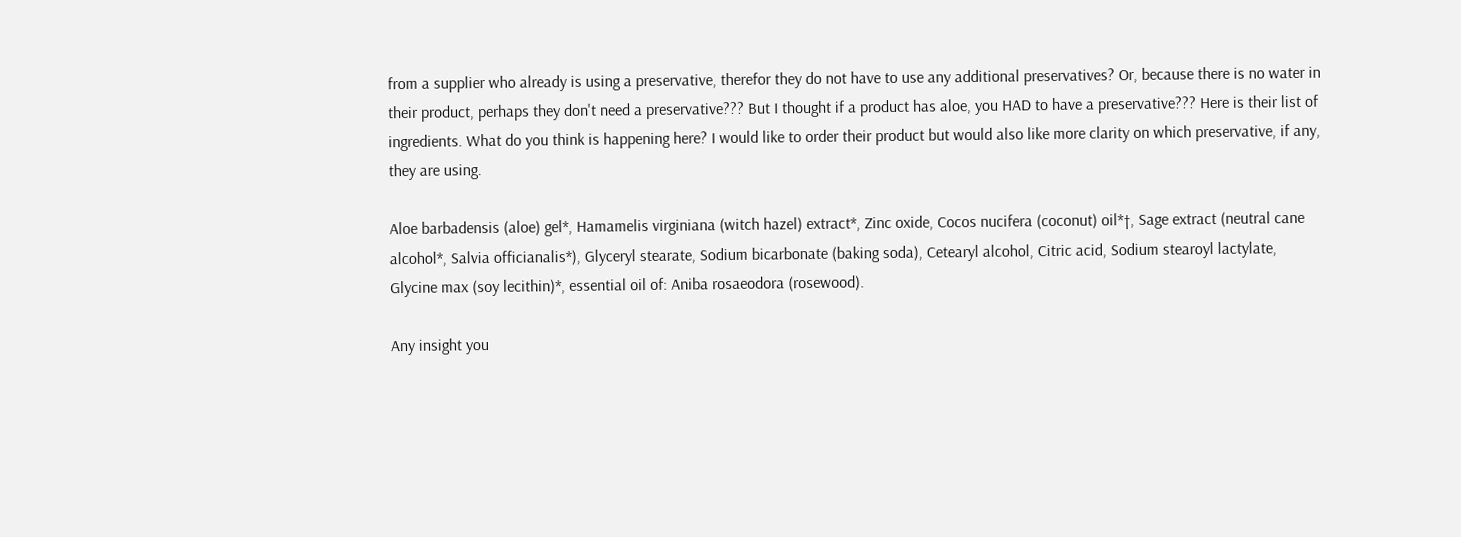from a supplier who already is using a preservative, therefor they do not have to use any additional preservatives? Or, because there is no water in their product, perhaps they don't need a preservative??? But I thought if a product has aloe, you HAD to have a preservative??? Here is their list of ingredients. What do you think is happening here? I would like to order their product but would also like more clarity on which preservative, if any, they are using.

Aloe barbadensis (aloe) gel*, Hamamelis virginiana (witch hazel) extract*, Zinc oxide, Cocos nucifera (coconut) oil*†, Sage extract (neutral cane alcohol*, Salvia officianalis*), Glyceryl stearate, Sodium bicarbonate (baking soda), Cetearyl alcohol, Citric acid, Sodium stearoyl lactylate, Glycine max (soy lecithin)*, essential oil of: Aniba rosaeodora (rosewood).

Any insight you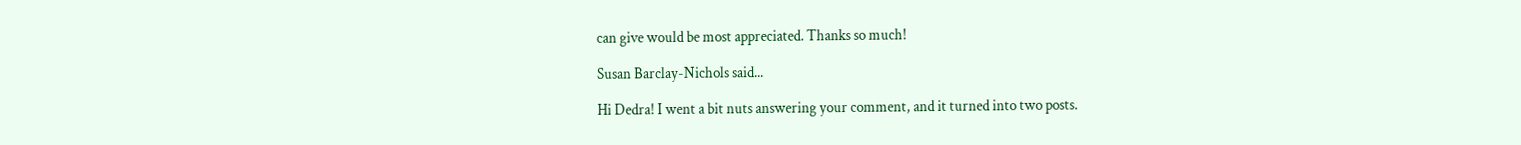can give would be most appreciated. Thanks so much!

Susan Barclay-Nichols said...

Hi Dedra! I went a bit nuts answering your comment, and it turned into two posts.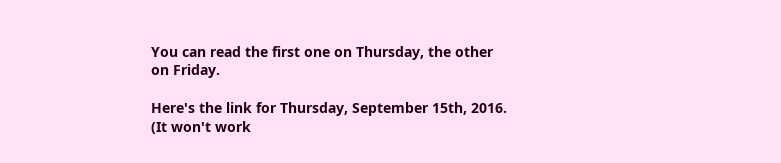You can read the first one on Thursday, the other on Friday.

Here's the link for Thursday, September 15th, 2016. (It won't work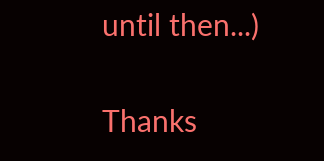until then...)

Thanks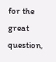for the great question,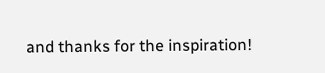and thanks for the inspiration!